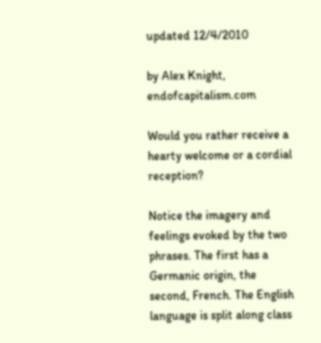updated 12/4/2010

by Alex Knight, endofcapitalism.com

Would you rather receive a hearty welcome or a cordial reception?

Notice the imagery and feelings evoked by the two phrases. The first has a Germanic origin, the second, French. The English language is split along class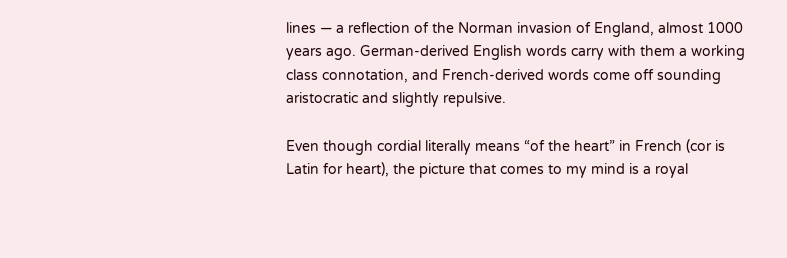lines — a reflection of the Norman invasion of England, almost 1000 years ago. German-derived English words carry with them a working class connotation, and French-derived words come off sounding aristocratic and slightly repulsive.

Even though cordial literally means “of the heart” in French (cor is Latin for heart), the picture that comes to my mind is a royal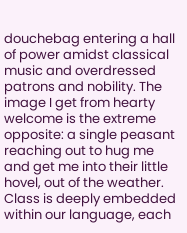douchebag entering a hall of power amidst classical music and overdressed patrons and nobility. The image I get from hearty welcome is the extreme opposite: a single peasant reaching out to hug me and get me into their little hovel, out of the weather. Class is deeply embedded within our language, each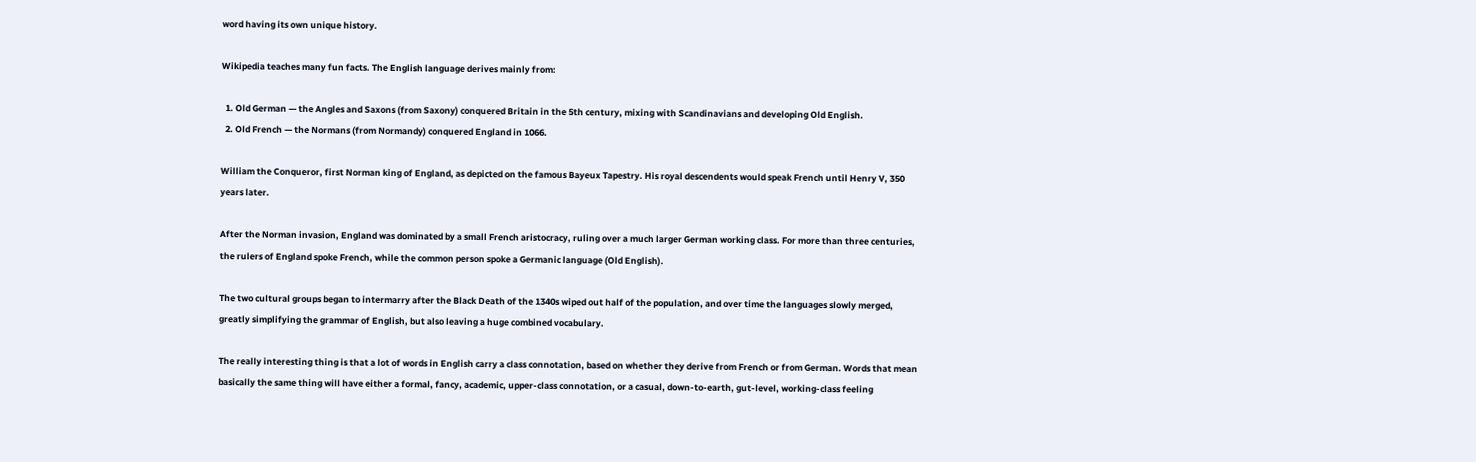word having its own unique history.

Wikipedia teaches many fun facts. The English language derives mainly from:

  1. Old German — the Angles and Saxons (from Saxony) conquered Britain in the 5th century, mixing with Scandinavians and developing Old English.
  2. Old French — the Normans (from Normandy) conquered England in 1066.

William the Conqueror, first Norman king of England, as depicted on the famous Bayeux Tapestry. His royal descendents would speak French until Henry V, 350 years later.

After the Norman invasion, England was dominated by a small French aristocracy, ruling over a much larger German working class. For more than three centuries, the rulers of England spoke French, while the common person spoke a Germanic language (Old English).

The two cultural groups began to intermarry after the Black Death of the 1340s wiped out half of the population, and over time the languages slowly merged, greatly simplifying the grammar of English, but also leaving a huge combined vocabulary.

The really interesting thing is that a lot of words in English carry a class connotation, based on whether they derive from French or from German. Words that mean basically the same thing will have either a formal, fancy, academic, upper-class connotation, or a casual, down-to-earth, gut-level, working-class feeling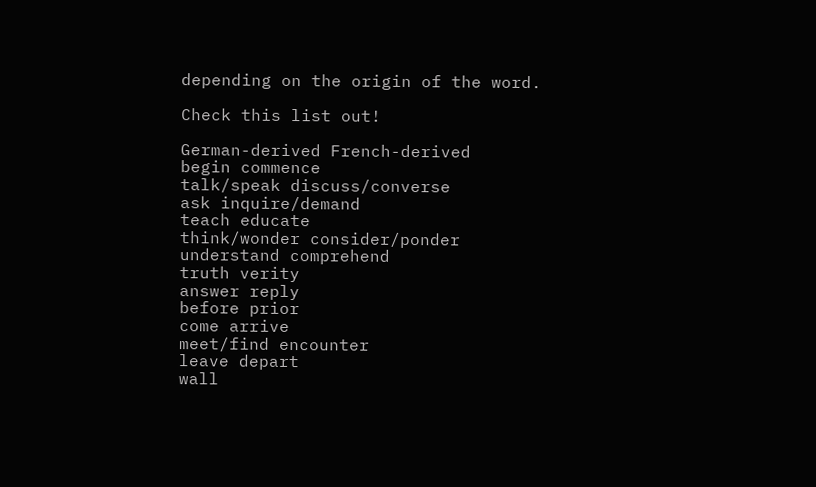depending on the origin of the word.

Check this list out!

German-derived French-derived
begin commence
talk/speak discuss/converse
ask inquire/demand
teach educate
think/wonder consider/ponder
understand comprehend
truth verity
answer reply
before prior
come arrive
meet/find encounter
leave depart
wall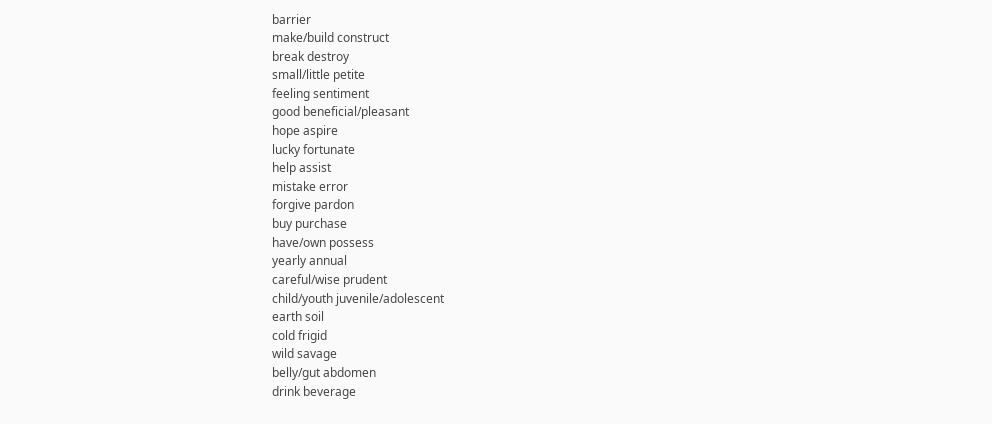barrier
make/build construct
break destroy
small/little petite
feeling sentiment
good beneficial/pleasant
hope aspire
lucky fortunate
help assist
mistake error
forgive pardon
buy purchase
have/own possess
yearly annual
careful/wise prudent
child/youth juvenile/adolescent
earth soil
cold frigid
wild savage
belly/gut abdomen
drink beverage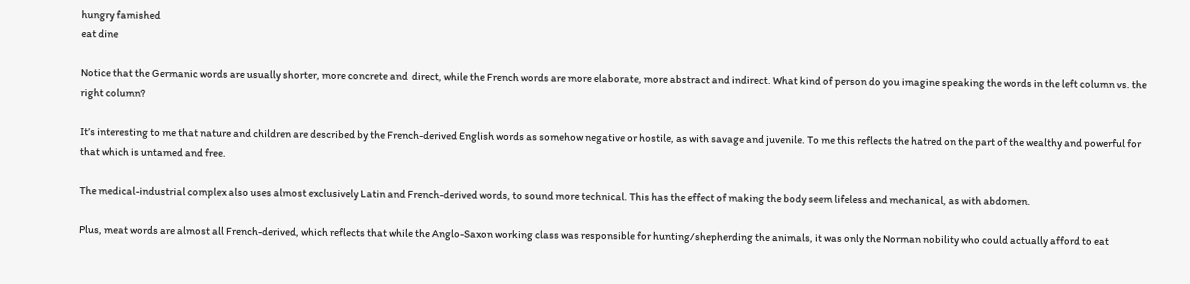hungry famished
eat dine

Notice that the Germanic words are usually shorter, more concrete and  direct, while the French words are more elaborate, more abstract and indirect. What kind of person do you imagine speaking the words in the left column vs. the right column?

It’s interesting to me that nature and children are described by the French-derived English words as somehow negative or hostile, as with savage and juvenile. To me this reflects the hatred on the part of the wealthy and powerful for that which is untamed and free.

The medical-industrial complex also uses almost exclusively Latin and French-derived words, to sound more technical. This has the effect of making the body seem lifeless and mechanical, as with abdomen.

Plus, meat words are almost all French-derived, which reflects that while the Anglo-Saxon working class was responsible for hunting/shepherding the animals, it was only the Norman nobility who could actually afford to eat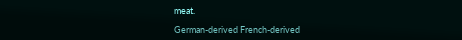meat.

German-derived French-derived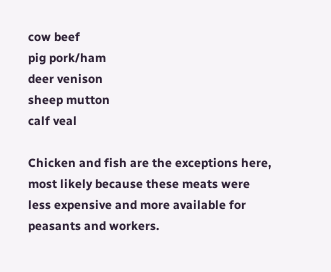cow beef
pig pork/ham
deer venison
sheep mutton
calf veal

Chicken and fish are the exceptions here, most likely because these meats were less expensive and more available for peasants and workers.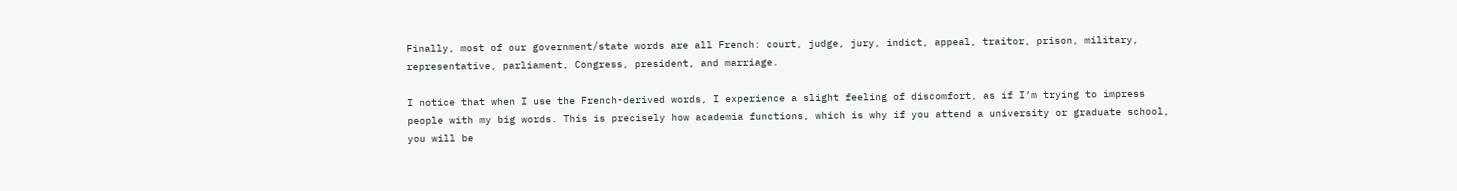Finally, most of our government/state words are all French: court, judge, jury, indict, appeal, traitor, prison, military, representative, parliament, Congress, president, and marriage.

I notice that when I use the French-derived words, I experience a slight feeling of discomfort, as if I’m trying to impress people with my big words. This is precisely how academia functions, which is why if you attend a university or graduate school, you will be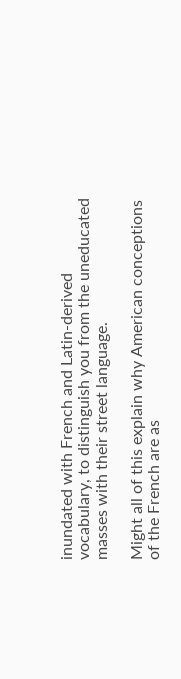inundated with French and Latin-derived vocabulary, to distinguish you from the uneducated masses with their street language.

Might all of this explain why American conceptions of the French are as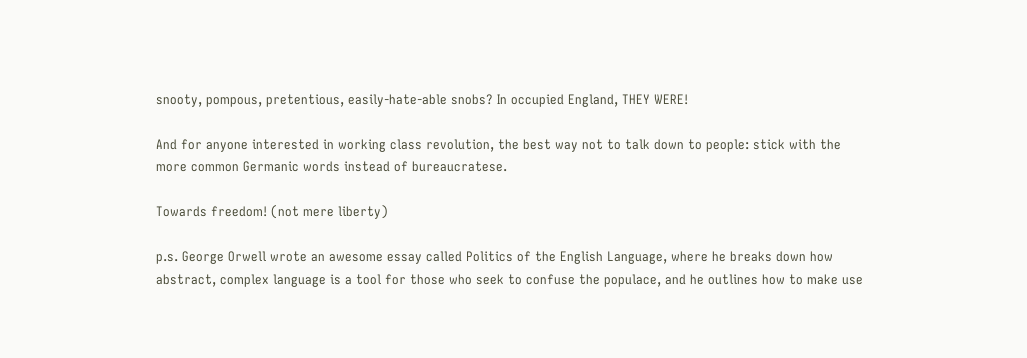snooty, pompous, pretentious, easily-hate-able snobs? In occupied England, THEY WERE!

And for anyone interested in working class revolution, the best way not to talk down to people: stick with the more common Germanic words instead of bureaucratese.

Towards freedom! (not mere liberty)

p.s. George Orwell wrote an awesome essay called Politics of the English Language, where he breaks down how abstract, complex language is a tool for those who seek to confuse the populace, and he outlines how to make use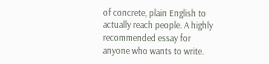of concrete, plain English to actually reach people. A highly recommended essay for anyone who wants to write.